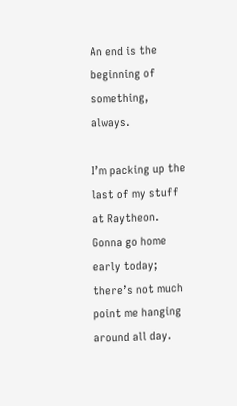An end is the beginning of something, always.

I’m packing up the last of my stuff at Raytheon.  Gonna go home early today; there’s not much point me hanging around all day.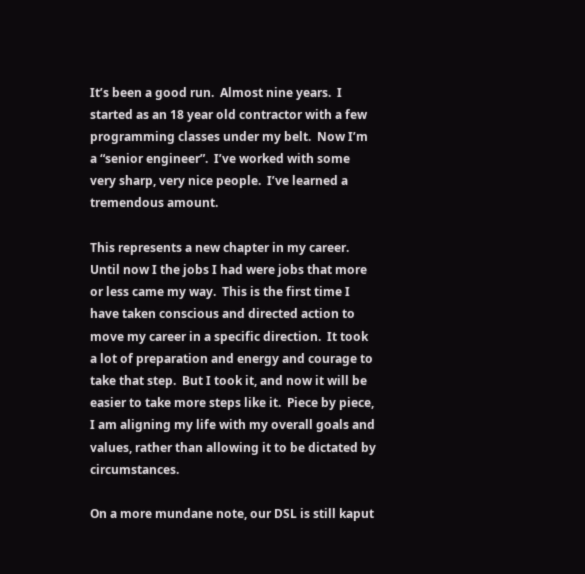It’s been a good run.  Almost nine years.  I started as an 18 year old contractor with a few programming classes under my belt.  Now I’m a “senior engineer”.  I’ve worked with some very sharp, very nice people.  I’ve learned a tremendous amount.

This represents a new chapter in my career.  Until now I the jobs I had were jobs that more or less came my way.  This is the first time I have taken conscious and directed action to move my career in a specific direction.  It took a lot of preparation and energy and courage to take that step.  But I took it, and now it will be easier to take more steps like it.  Piece by piece, I am aligning my life with my overall goals and values, rather than allowing it to be dictated by circumstances.

On a more mundane note, our DSL is still kaput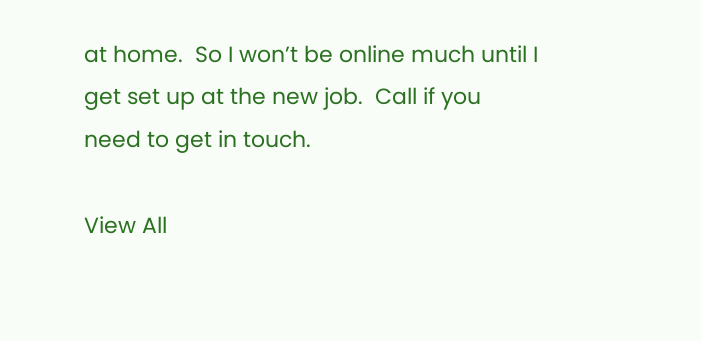at home.  So I won’t be online much until I get set up at the new job.  Call if you need to get in touch.

View All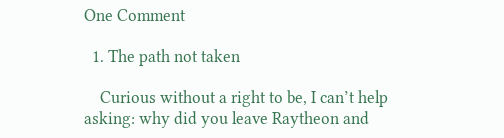One Comment

  1. The path not taken

    Curious without a right to be, I can’t help asking: why did you leave Raytheon and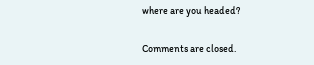where are you headed?

Comments are closed.